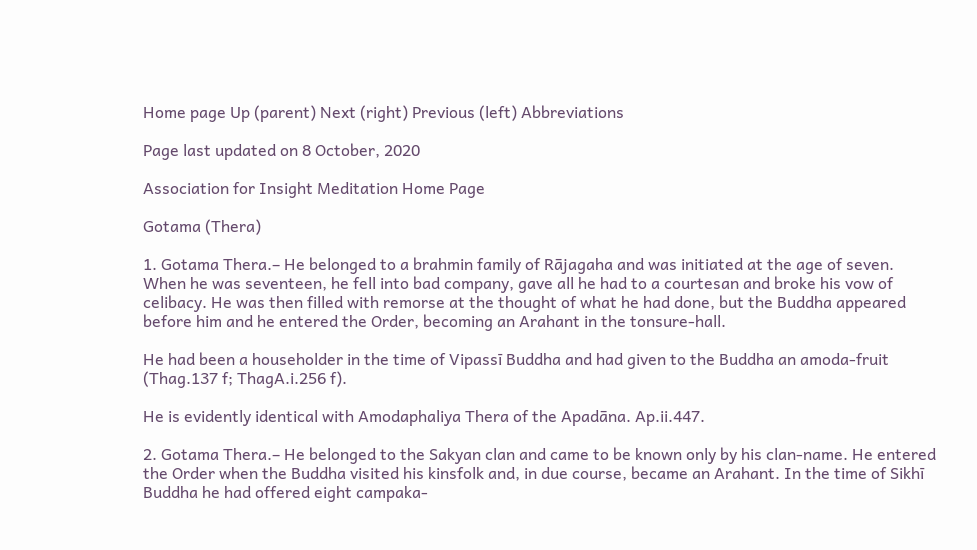Home page Up (parent) Next (right) Previous (left) Abbreviations

Page last updated on 8 October, 2020

Association for Insight Meditation Home Page

Gotama (Thera)

1. Gotama Thera.– He belonged to a brahmin family of Rājagaha and was initiated at the age of seven. When he was seventeen, he fell into bad company, gave all he had to a courtesan and broke his vow of celibacy. He was then filled with remorse at the thought of what he had done, but the Buddha appeared before him and he entered the Order, becoming an Arahant in the tonsure-hall.

He had been a householder in the time of Vipassī Buddha and had given to the Buddha an amoda-fruit (Thag.137 f; ThagA.i.256 f).

He is evidently identical with Amodaphaliya Thera of the Apadāna. Ap.ii.447.

2. Gotama Thera.– He belonged to the Sakyan clan and came to be known only by his clan-name. He entered the Order when the Buddha visited his kinsfolk and, in due course, became an Arahant. In the time of Sikhī Buddha he had offered eight campaka-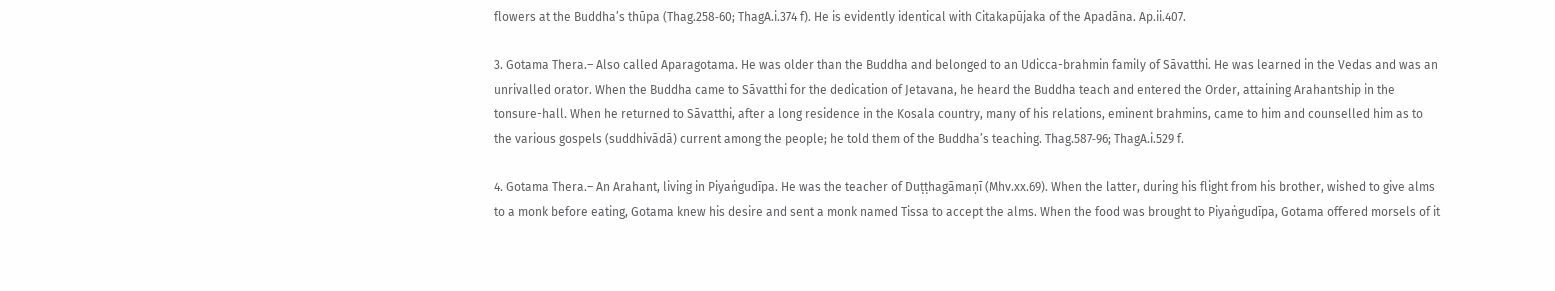flowers at the Buddha’s thūpa (Thag.258‑60; ThagA.i.374 f). He is evidently identical with Citakapūjaka of the Apadāna. Ap.ii.407.

3. Gotama Thera.– Also called Aparagotama. He was older than the Buddha and belonged to an Udicca-brahmin family of Sāvatthi. He was learned in the Vedas and was an unrivalled orator. When the Buddha came to Sāvatthi for the dedication of Jetavana, he heard the Buddha teach and entered the Order, attaining Arahantship in the tonsure-hall. When he returned to Sāvatthi, after a long residence in the Kosala country, many of his relations, eminent brahmins, came to him and counselled him as to the various gospels (suddhivādā) current among the people; he told them of the Buddha’s teaching. Thag.587‑96; ThagA.i.529 f.

4. Gotama Thera.– An Arahant, living in Piyaṅgudīpa. He was the teacher of Duṭṭhagāmaṇī (Mhv.xx.69). When the latter, during his flight from his brother, wished to give alms to a monk before eating, Gotama knew his desire and sent a monk named Tissa to accept the alms. When the food was brought to Piyaṅgudīpa, Gotama offered morsels of it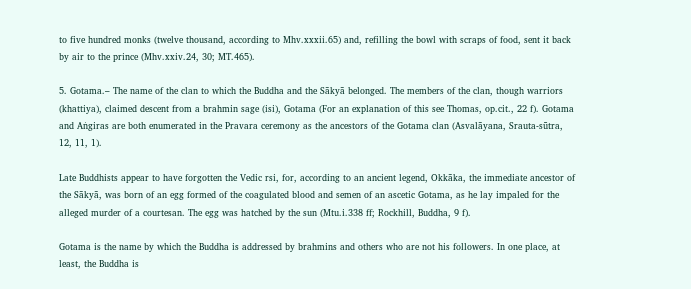to five hundred monks (twelve thousand, according to Mhv.xxxii.65) and, refilling the bowl with scraps of food, sent it back by air to the prince (Mhv.xxiv.24, 30; MT.465).

5. Gotama.– The name of the clan to which the Buddha and the Sākyā belonged. The members of the clan, though warriors (khattiya), claimed descent from a brahmin sage (isi), Gotama (For an explanation of this see Thomas, op.cit., 22 f). Gotama and Aṅgiras are both enumerated in the Pravara ceremony as the ancestors of the Gotama clan (Asvalāyana, Srauta-sūtra, 12, 11, 1).

Late Buddhists appear to have forgotten the Vedic rsi, for, according to an ancient legend, Okkāka, the immediate ancestor of the Sākyā, was born of an egg formed of the coagulated blood and semen of an ascetic Gotama, as he lay impaled for the alleged murder of a courtesan. The egg was hatched by the sun (Mtu.i.338 ff; Rockhill, Buddha, 9 f).

Gotama is the name by which the Buddha is addressed by brahmins and others who are not his followers. In one place, at least, the Buddha is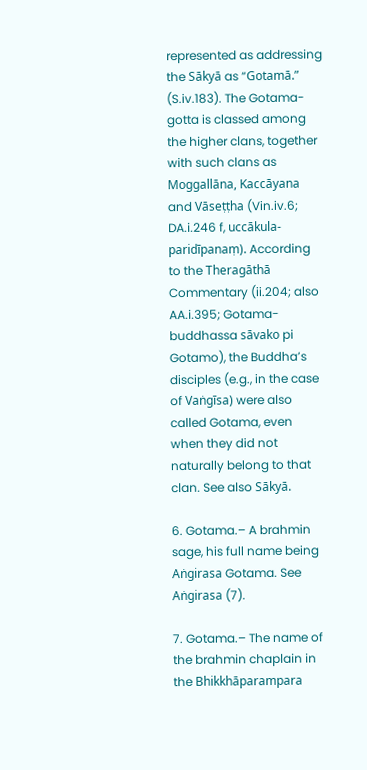represented as addressing the Sākyā as “Gotamā.” (S.iv.183). The Gotama-gotta is classed among the higher clans, together with such clans as Moggallāna, Kaccāyana and Vāseṭṭha (Vin.iv.6; DA.i.246 f, uccākula-paridīpanaṃ). According to the Theragāthā Commentary (ii.204; also AA.i.395; Gotama-buddhassa sāvako pi Gotamo), the Buddha’s disciples (e.g., in the case of Vaṅgīsa) were also called Gotama, even when they did not naturally belong to that clan. See also Sākyā.

6. Gotama.– A brahmin sage, his full name being Aṅgirasa Gotama. See Aṅgirasa (7).

7. Gotama.– The name of the brahmin chaplain in the Bhikkhāparampara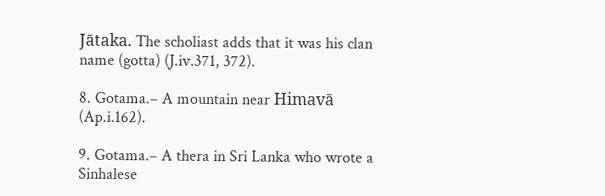Jātaka. The scholiast adds that it was his clan name (gotta) (J.iv.371, 372).

8. Gotama.– A mountain near Himavā (Ap.i.162).

9. Gotama.– A thera in Sri Lanka who wrote a Sinhalese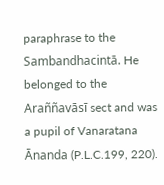paraphrase to the Sambandhacintā. He belonged to the Araññavāsī sect and was a pupil of Vanaratana Ānanda (P.L.C.199, 220).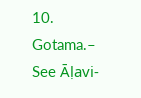10. Gotama.– See Āḷavi-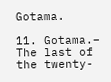Gotama.

11. Gotama.– The last of the twenty-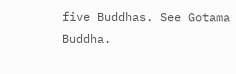five Buddhas. See Gotama Buddha.